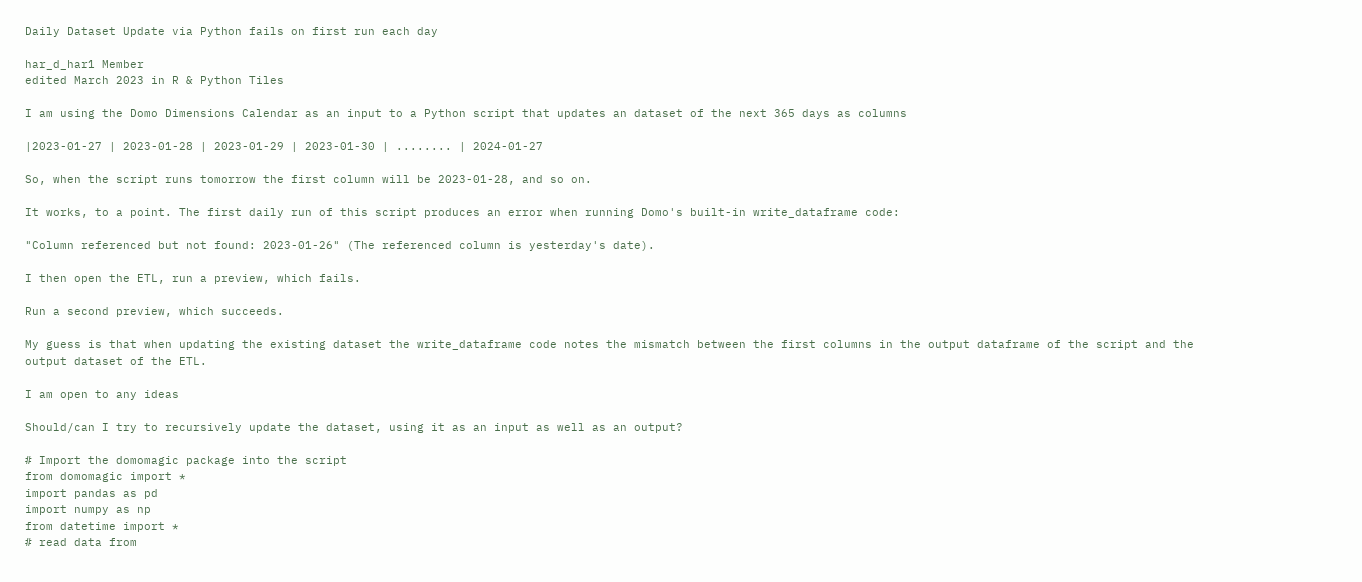Daily Dataset Update via Python fails on first run each day

har_d_har1 Member
edited March 2023 in R & Python Tiles

I am using the Domo Dimensions Calendar as an input to a Python script that updates an dataset of the next 365 days as columns

|2023-01-27 | 2023-01-28 | 2023-01-29 | 2023-01-30 | ........ | 2024-01-27

So, when the script runs tomorrow the first column will be 2023-01-28, and so on.

It works, to a point. The first daily run of this script produces an error when running Domo's built-in write_dataframe code:

"Column referenced but not found: 2023-01-26" (The referenced column is yesterday's date).

I then open the ETL, run a preview, which fails.

Run a second preview, which succeeds.

My guess is that when updating the existing dataset the write_dataframe code notes the mismatch between the first columns in the output dataframe of the script and the output dataset of the ETL.

I am open to any ideas

Should/can I try to recursively update the dataset, using it as an input as well as an output?

# Import the domomagic package into the script
from domomagic import *
import pandas as pd
import numpy as np
from datetime import *
# read data from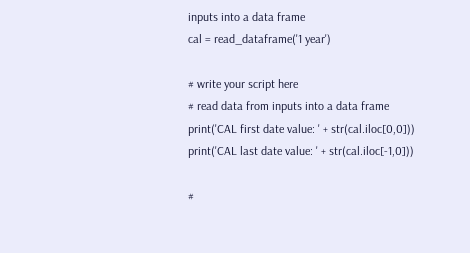inputs into a data frame
cal = read_dataframe('1 year')

# write your script here
# read data from inputs into a data frame
print('CAL first date value: ' + str(cal.iloc[0,0]))
print('CAL last date value: ' + str(cal.iloc[-1,0]))

#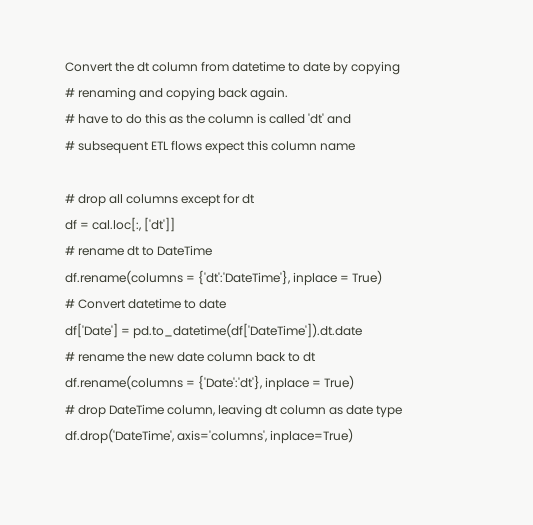Convert the dt column from datetime to date by copying
# renaming and copying back again.
# have to do this as the column is called 'dt' and
# subsequent ETL flows expect this column name

# drop all columns except for dt
df = cal.loc[:, ['dt']]
# rename dt to DateTime
df.rename(columns = {'dt':'DateTime'}, inplace = True)
# Convert datetime to date
df['Date'] = pd.to_datetime(df['DateTime']).dt.date
# rename the new date column back to dt
df.rename(columns = {'Date':'dt'}, inplace = True)
# drop DateTime column, leaving dt column as date type
df.drop('DateTime', axis='columns', inplace=True)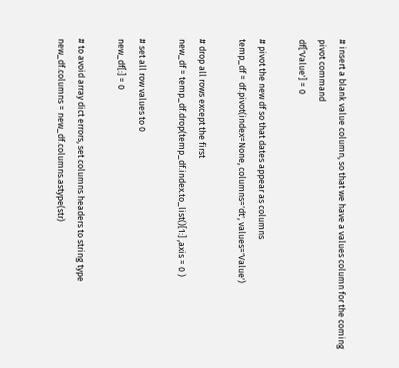# insert a blank value column, so that we have a values column for the coming pivot command
df['Value'] = 0

# pivot the new df so that dates appear as columns
temp_df = df.pivot(index=None, columns='dt', values='Value')

# drop all rows except the first
new_df = temp_df.drop(temp_df.index.to_list()[1:] ,axis = 0 )

# set all row values to 0
new_df[:] = 0

# to avoid array dict errors, set columns headers to string type
new_df.columns = new_df.columns.astype(str)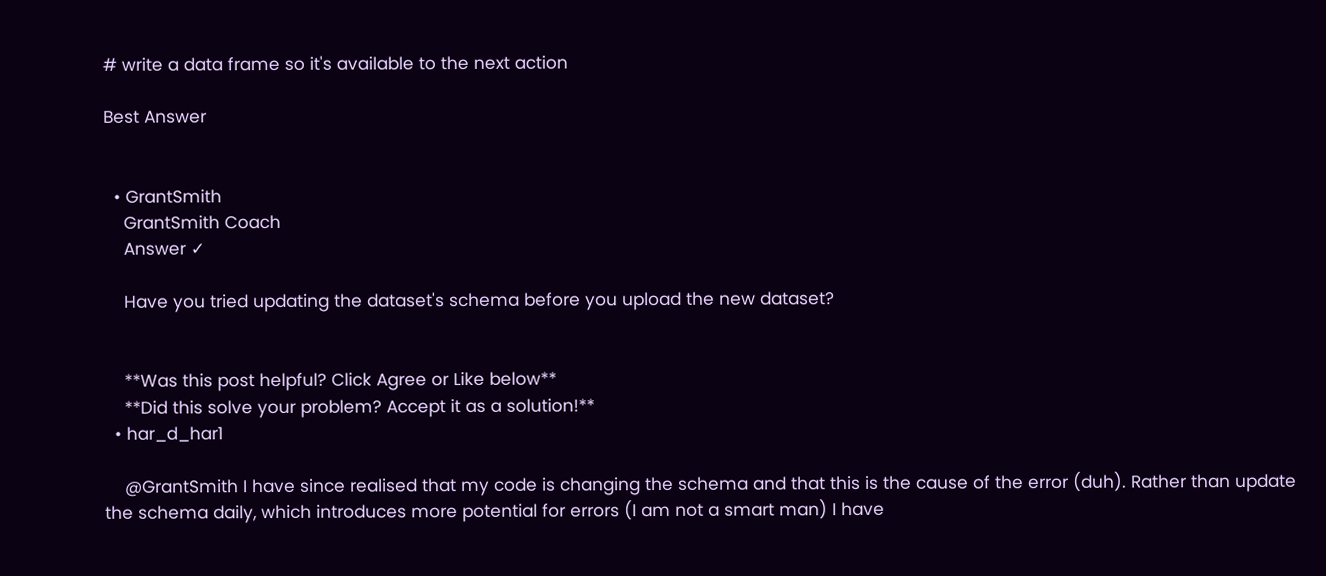# write a data frame so it's available to the next action

Best Answer


  • GrantSmith
    GrantSmith Coach
    Answer ✓

    Have you tried updating the dataset's schema before you upload the new dataset?


    **Was this post helpful? Click Agree or Like below**
    **Did this solve your problem? Accept it as a solution!**
  • har_d_har1

    @GrantSmith I have since realised that my code is changing the schema and that this is the cause of the error (duh). Rather than update the schema daily, which introduces more potential for errors (I am not a smart man) I have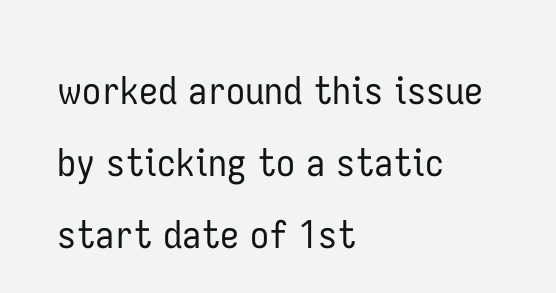worked around this issue by sticking to a static start date of 1st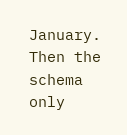January. Then the schema only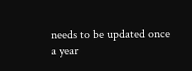needs to be updated once a year